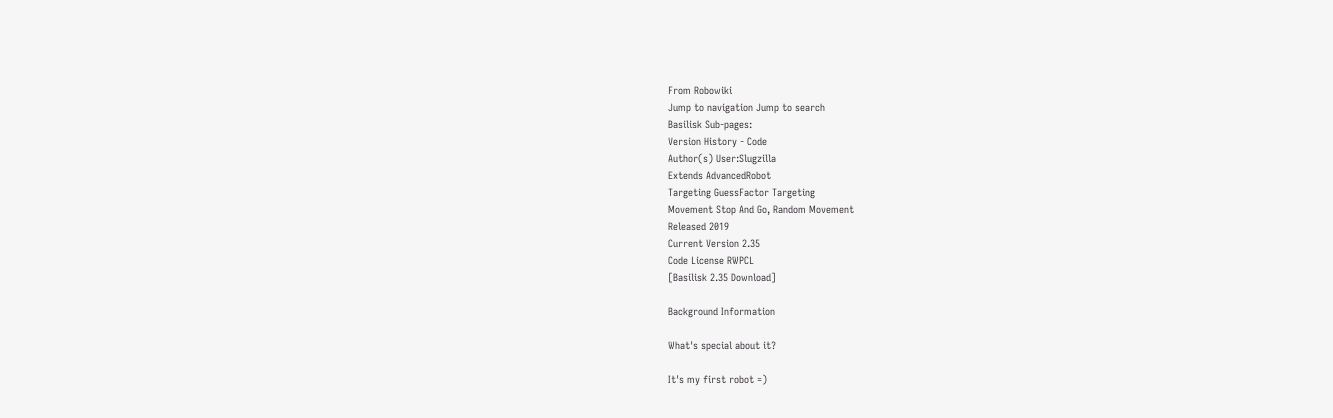From Robowiki
Jump to navigation Jump to search
Basilisk Sub-pages:
Version History - Code
Author(s) User:Slugzilla
Extends AdvancedRobot
Targeting GuessFactor Targeting
Movement Stop And Go, Random Movement
Released 2019
Current Version 2.35
Code License RWPCL
[Basilisk 2.35 Download]

Background Information

What's special about it?

It's my first robot =)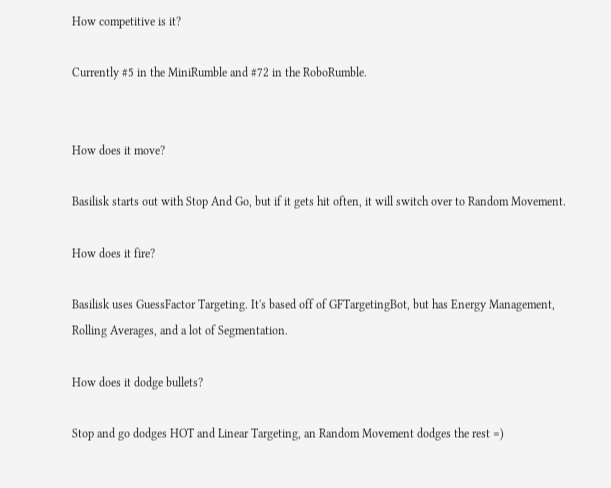How competitive is it?

Currently #5 in the MiniRumble and #72 in the RoboRumble.


How does it move?

Basilisk starts out with Stop And Go, but if it gets hit often, it will switch over to Random Movement.

How does it fire?

Basilisk uses GuessFactor Targeting. It's based off of GFTargetingBot, but has Energy Management, Rolling Averages, and a lot of Segmentation.

How does it dodge bullets?

Stop and go dodges HOT and Linear Targeting, an Random Movement dodges the rest =)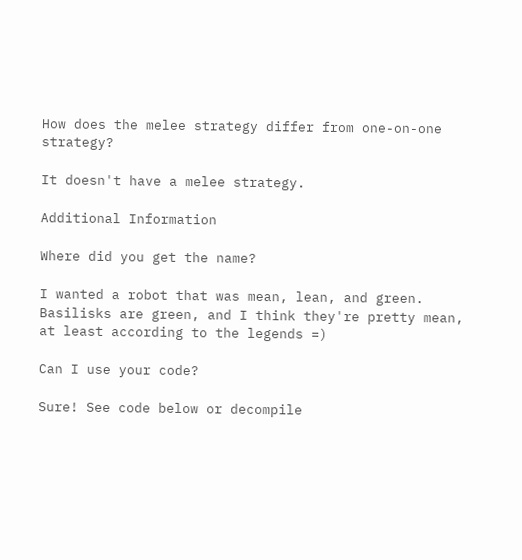How does the melee strategy differ from one-on-one strategy?

It doesn't have a melee strategy.

Additional Information

Where did you get the name?

I wanted a robot that was mean, lean, and green. Basilisks are green, and I think they're pretty mean, at least according to the legends =)

Can I use your code?

Sure! See code below or decompile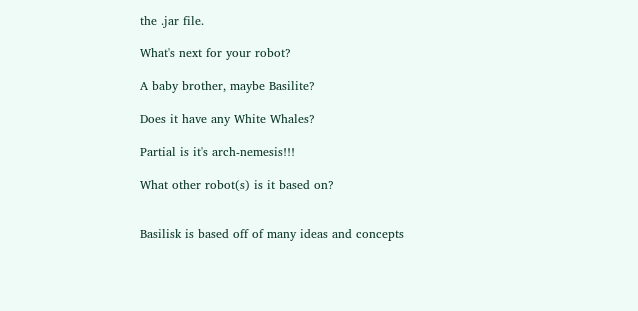the .jar file.

What's next for your robot?

A baby brother, maybe Basilite?

Does it have any White Whales?

Partial is it's arch-nemesis!!!

What other robot(s) is it based on?


Basilisk is based off of many ideas and concepts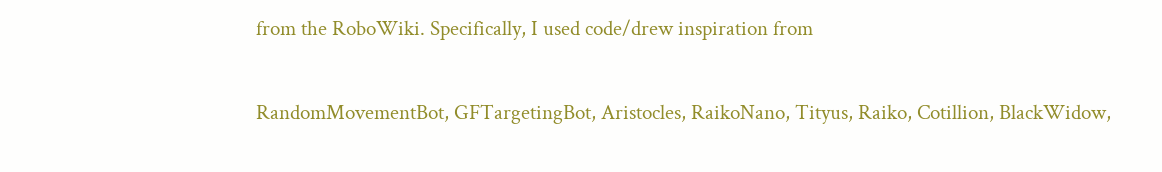from the RoboWiki. Specifically, I used code/drew inspiration from

RandomMovementBot, GFTargetingBot, Aristocles, RaikoNano, Tityus, Raiko, Cotillion, BlackWidow,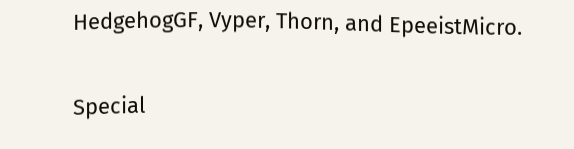HedgehogGF, Vyper, Thorn, and EpeeistMicro.

Special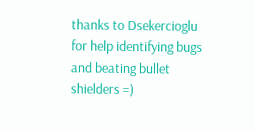thanks to Dsekercioglu for help identifying bugs and beating bullet shielders =)